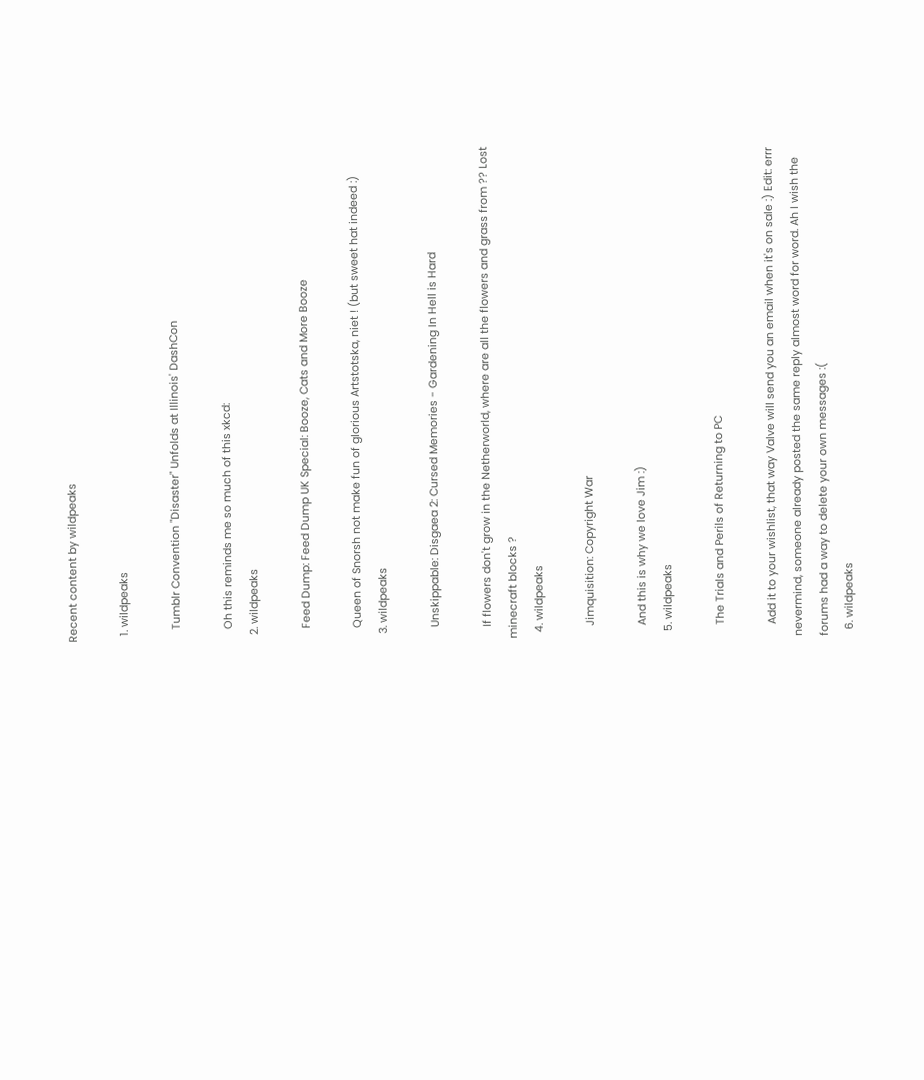Recent content by wildpeaks

  1. wildpeaks

    Tumblr Convention "Disaster" Unfolds at Illinois' DashCon

    Oh this reminds me so much of this xkcd:
  2. wildpeaks

    Feed Dump: Feed Dump UK Special: Booze, Cats and More Booze

    Queen of Snorsh not make fun of glorious Artstotska, niet ! (but sweet hat indeed :)
  3. wildpeaks

    Unskippable: Disgaea 2: Cursed Memories - Gardening In Hell is Hard

    If flowers don't grow in the Netherworld, where are all the flowers and grass from ?? Lost minecraft blocks ?
  4. wildpeaks

    Jimquisition: Copyright War

    And this is why we love Jim :)
  5. wildpeaks

    The Trials and Perils of Returning to PC

    Add it to your wishlist, that way Valve will send you an email when it's on sale :) Edit: errr nevermind, someone already posted the same reply almost word for word. Ah I wish the forums had a way to delete your own messages :(
  6. wildpeaks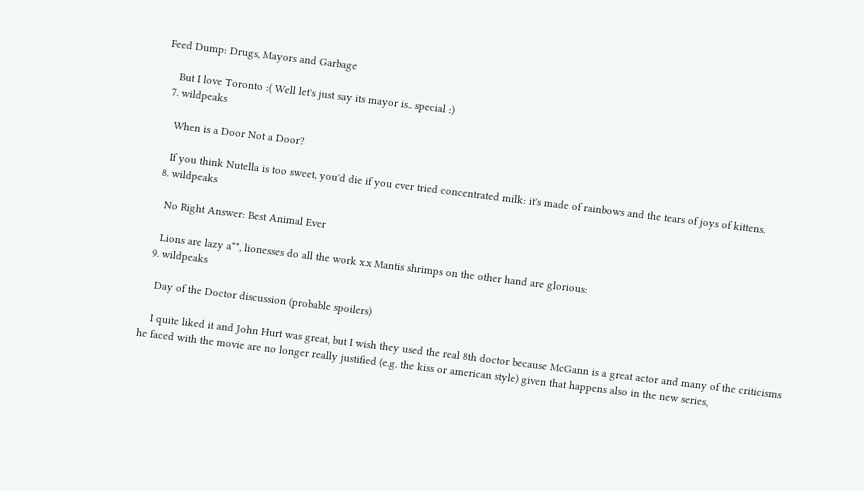Feed Dump: Drugs, Mayors and Garbage

    But I love Toronto :( Well let's just say its mayor is.. special :)
  7. wildpeaks

    When is a Door Not a Door?

    If you think Nutella is too sweet, you'd die if you ever tried concentrated milk: it's made of rainbows and the tears of joys of kittens.
  8. wildpeaks

    No Right Answer: Best Animal Ever

    Lions are lazy a**, lionesses do all the work x.x Mantis shrimps on the other hand are glorious:
  9. wildpeaks

    Day of the Doctor discussion (probable spoilers)

    I quite liked it and John Hurt was great, but I wish they used the real 8th doctor because McGann is a great actor and many of the criticisms he faced with the movie are no longer really justified (e.g. the kiss or american style) given that happens also in the new series,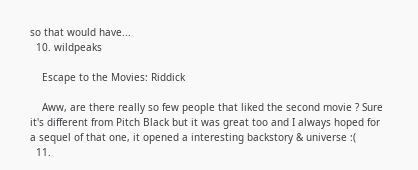so that would have...
  10. wildpeaks

    Escape to the Movies: Riddick

    Aww, are there really so few people that liked the second movie ? Sure it's different from Pitch Black but it was great too and I always hoped for a sequel of that one, it opened a interesting backstory & universe :(
  11.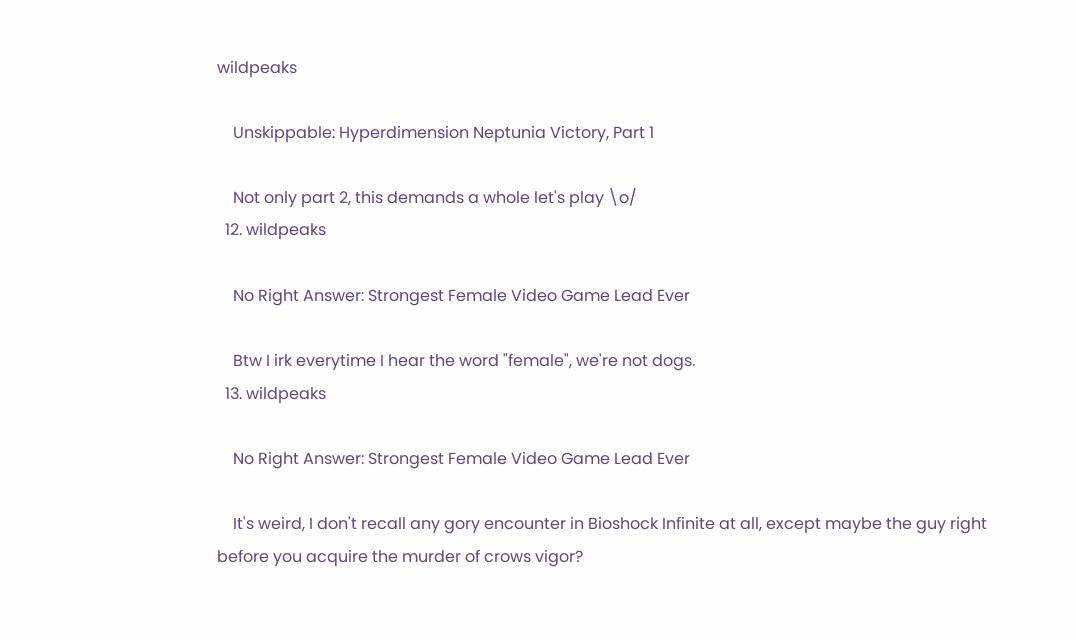wildpeaks

    Unskippable: Hyperdimension Neptunia Victory, Part 1

    Not only part 2, this demands a whole let's play \o/
  12. wildpeaks

    No Right Answer: Strongest Female Video Game Lead Ever

    Btw I irk everytime I hear the word "female", we're not dogs.
  13. wildpeaks

    No Right Answer: Strongest Female Video Game Lead Ever

    It's weird, I don't recall any gory encounter in Bioshock Infinite at all, except maybe the guy right before you acquire the murder of crows vigor?